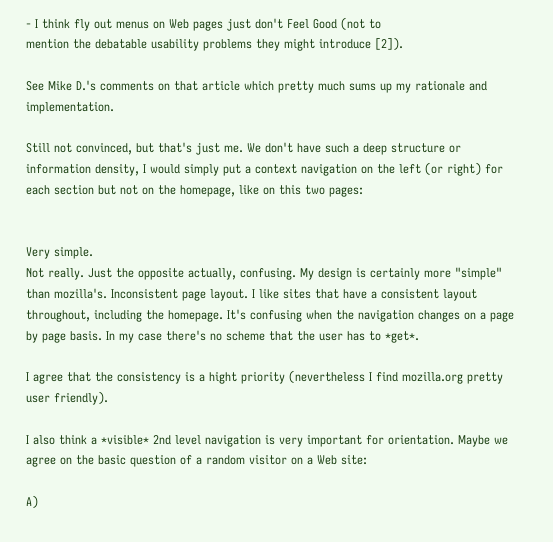- I think fly out menus on Web pages just don't Feel Good (not to
mention the debatable usability problems they might introduce [2]).

See Mike D.'s comments on that article which pretty much sums up my rationale and implementation.

Still not convinced, but that's just me. We don't have such a deep structure or information density, I would simply put a context navigation on the left (or right) for each section but not on the homepage, like on this two pages:


Very simple.
Not really. Just the opposite actually, confusing. My design is certainly more "simple" than mozilla's. Inconsistent page layout. I like sites that have a consistent layout throughout, including the homepage. It's confusing when the navigation changes on a page by page basis. In my case there's no scheme that the user has to *get*.

I agree that the consistency is a hight priority (nevertheless I find mozilla.org pretty user friendly).

I also think a *visible* 2nd level navigation is very important for orientation. Maybe we agree on the basic question of a random visitor on a Web site:

A)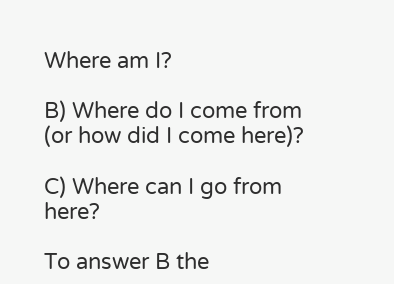Where am I?

B) Where do I come from (or how did I come here)?

C) Where can I go from here?

To answer B the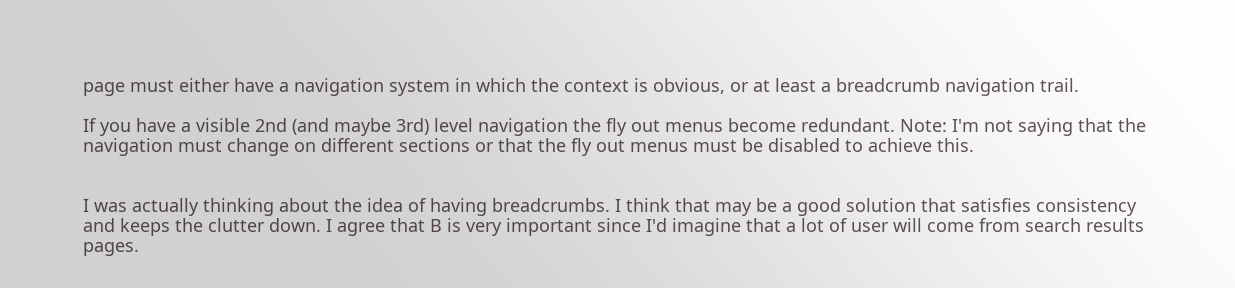page must either have a navigation system in which the context is obvious, or at least a breadcrumb navigation trail.

If you have a visible 2nd (and maybe 3rd) level navigation the fly out menus become redundant. Note: I'm not saying that the navigation must change on different sections or that the fly out menus must be disabled to achieve this.


I was actually thinking about the idea of having breadcrumbs. I think that may be a good solution that satisfies consistency and keeps the clutter down. I agree that B is very important since I'd imagine that a lot of user will come from search results pages.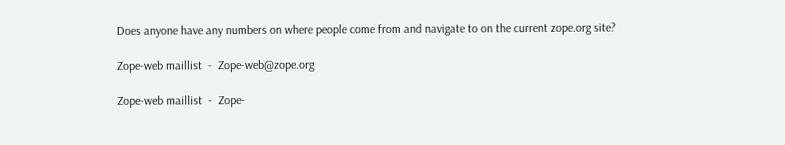Does anyone have any numbers on where people come from and navigate to on the current zope.org site?

Zope-web maillist  -  Zope-web@zope.org

Zope-web maillist  -  Zope-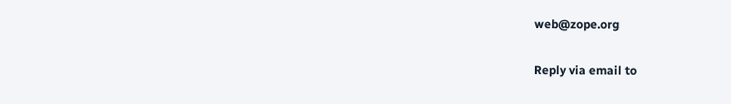web@zope.org

Reply via email to